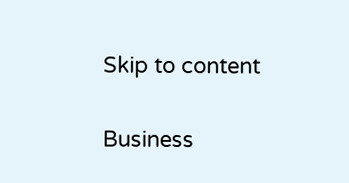Skip to content

Business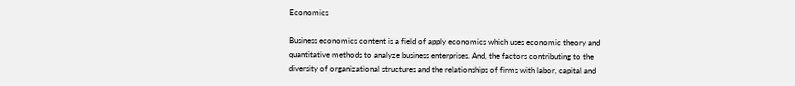Economics

Business economics content is a field of apply economics which uses economic theory and quantitative methods to analyze business enterprises. And, the factors contributing to the diversity of organizational structures and the relationships of firms with labor, capital and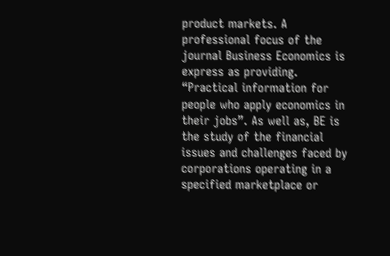product markets. A professional focus of the journal Business Economics is express as providing. “Practical information for people who apply economics in their jobs”. As well as, BE is the study of the financial issues and challenges faced by corporations operating in a specified marketplace or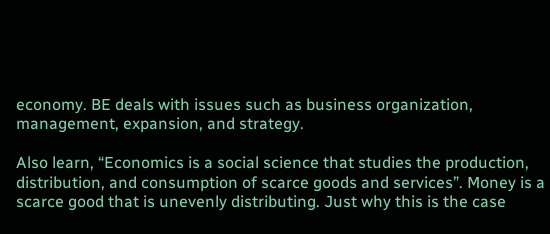economy. BE deals with issues such as business organization, management, expansion, and strategy.

Also learn, “Economics is a social science that studies the production, distribution, and consumption of scarce goods and services”. Money is a scarce good that is unevenly distributing. Just why this is the case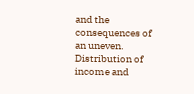and the consequences of an uneven. Distribution of income and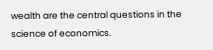wealth are the central questions in the science of economics.